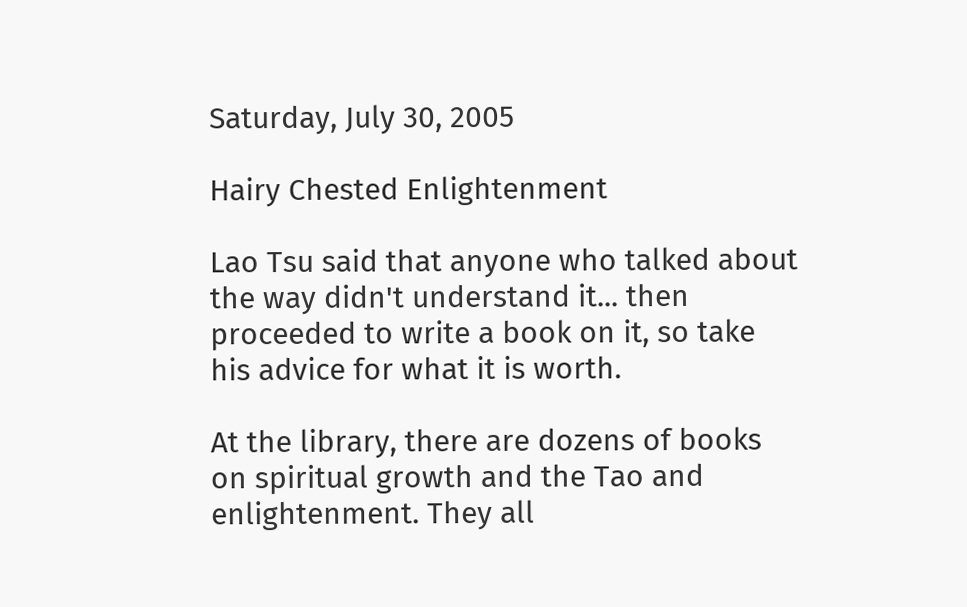Saturday, July 30, 2005

Hairy Chested Enlightenment

Lao Tsu said that anyone who talked about the way didn't understand it... then proceeded to write a book on it, so take his advice for what it is worth.

At the library, there are dozens of books on spiritual growth and the Tao and enlightenment. They all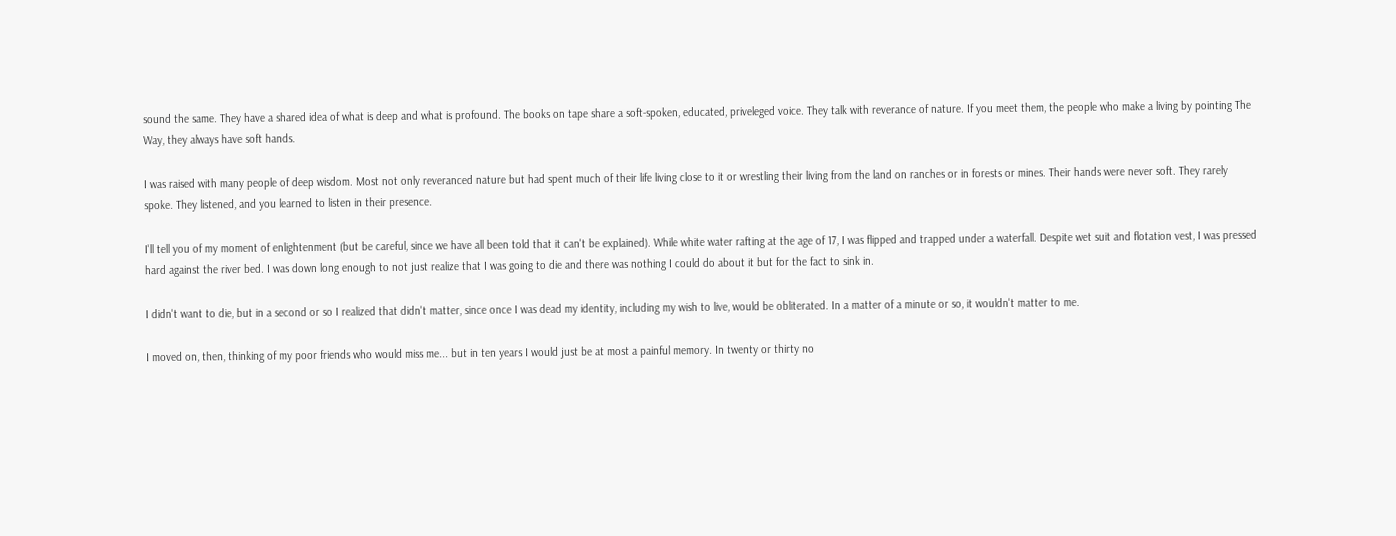sound the same. They have a shared idea of what is deep and what is profound. The books on tape share a soft-spoken, educated, priveleged voice. They talk with reverance of nature. If you meet them, the people who make a living by pointing The Way, they always have soft hands.

I was raised with many people of deep wisdom. Most not only reveranced nature but had spent much of their life living close to it or wrestling their living from the land on ranches or in forests or mines. Their hands were never soft. They rarely spoke. They listened, and you learned to listen in their presence.

I'll tell you of my moment of enlightenment (but be careful, since we have all been told that it can't be explained). While white water rafting at the age of 17, I was flipped and trapped under a waterfall. Despite wet suit and flotation vest, I was pressed hard against the river bed. I was down long enough to not just realize that I was going to die and there was nothing I could do about it but for the fact to sink in.

I didn't want to die, but in a second or so I realized that didn't matter, since once I was dead my identity, including my wish to live, would be obliterated. In a matter of a minute or so, it wouldn't matter to me.

I moved on, then, thinking of my poor friends who would miss me... but in ten years I would just be at most a painful memory. In twenty or thirty no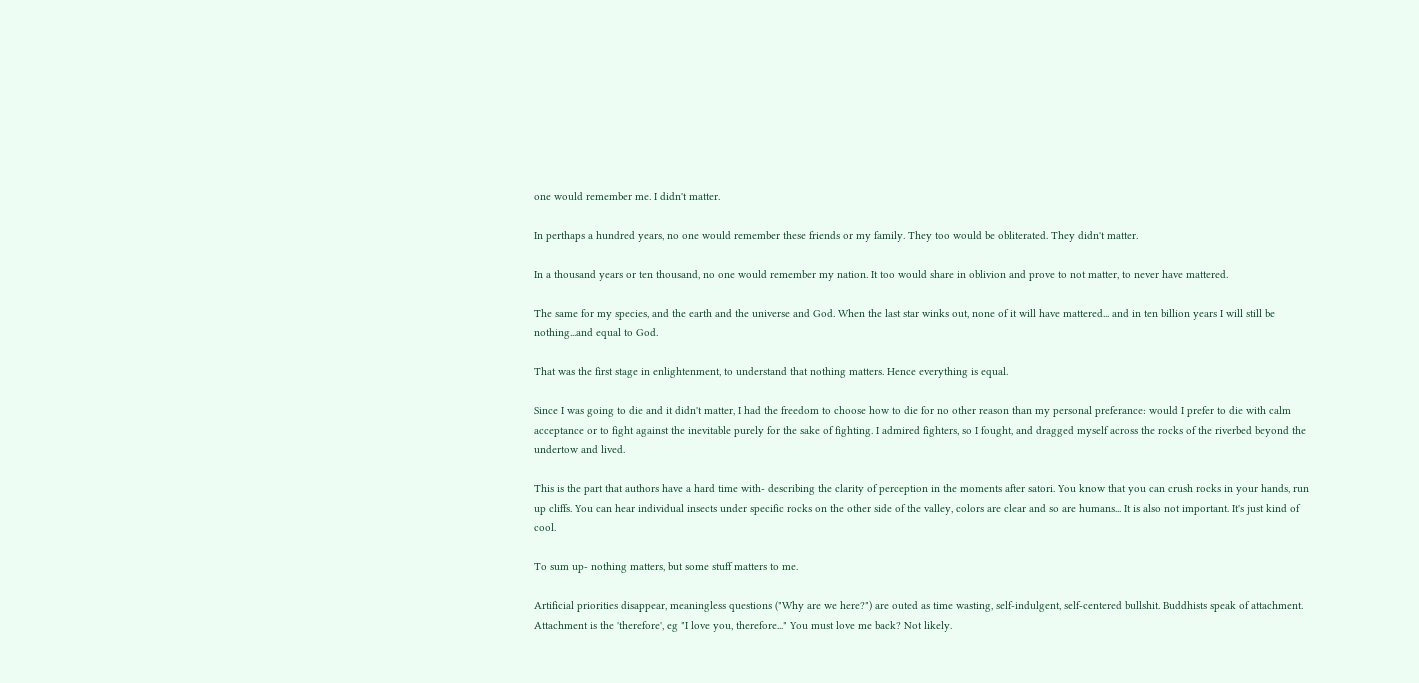one would remember me. I didn't matter.

In perthaps a hundred years, no one would remember these friends or my family. They too would be obliterated. They didn't matter.

In a thousand years or ten thousand, no one would remember my nation. It too would share in oblivion and prove to not matter, to never have mattered.

The same for my species, and the earth and the universe and God. When the last star winks out, none of it will have mattered... and in ten billion years I will still be nothing...and equal to God.

That was the first stage in enlightenment, to understand that nothing matters. Hence everything is equal.

Since I was going to die and it didn't matter, I had the freedom to choose how to die for no other reason than my personal preferance: would I prefer to die with calm acceptance or to fight against the inevitable purely for the sake of fighting. I admired fighters, so I fought, and dragged myself across the rocks of the riverbed beyond the undertow and lived.

This is the part that authors have a hard time with- describing the clarity of perception in the moments after satori. You know that you can crush rocks in your hands, run up cliffs. You can hear individual insects under specific rocks on the other side of the valley, colors are clear and so are humans... It is also not important. It's just kind of cool.

To sum up- nothing matters, but some stuff matters to me.

Artificial priorities disappear, meaningless questions ("Why are we here?") are outed as time wasting, self-indulgent, self-centered bullshit. Buddhists speak of attachment. Attachment is the 'therefore', eg "I love you, therefore..." You must love me back? Not likely.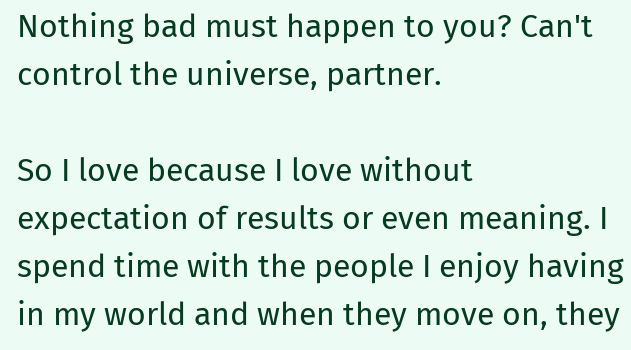Nothing bad must happen to you? Can't control the universe, partner.

So I love because I love without expectation of results or even meaning. I spend time with the people I enjoy having in my world and when they move on, they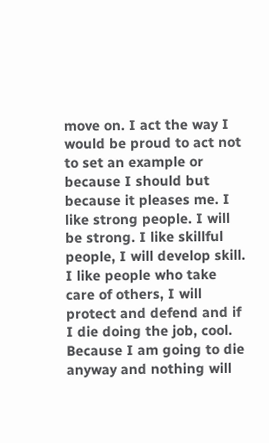move on. I act the way I would be proud to act not to set an example or because I should but because it pleases me. I like strong people. I will be strong. I like skillful people, I will develop skill. I like people who take care of others, I will protect and defend and if I die doing the job, cool. Because I am going to die anyway and nothing will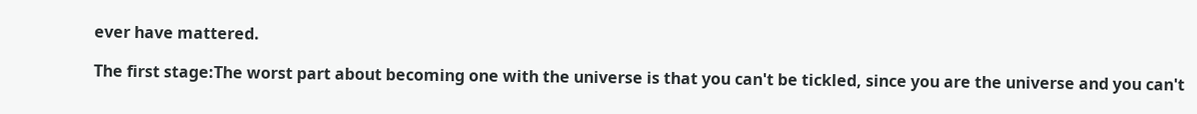ever have mattered.

The first stage:The worst part about becoming one with the universe is that you can't be tickled, since you are the universe and you can't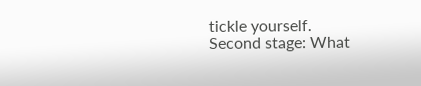tickle yourself.
Second stage: What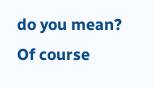do you mean? Of course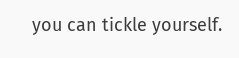you can tickle yourself.